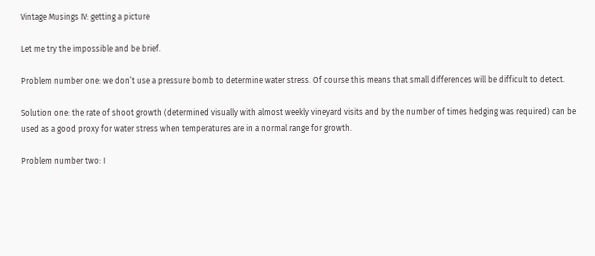Vintage Musings IV: getting a picture

Let me try the impossible and be brief.

Problem number one: we don’t use a pressure bomb to determine water stress. Of course this means that small differences will be difficult to detect.

Solution one: the rate of shoot growth (determined visually with almost weekly vineyard visits and by the number of times hedging was required) can be used as a good proxy for water stress when temperatures are in a normal range for growth.

Problem number two: I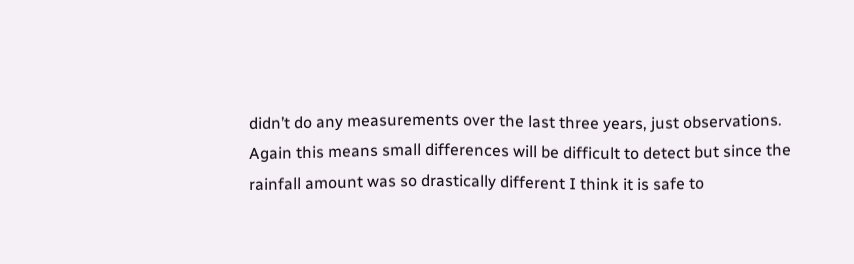didn’t do any measurements over the last three years, just observations. Again this means small differences will be difficult to detect but since the rainfall amount was so drastically different I think it is safe to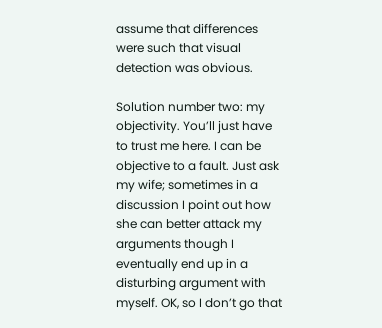assume that differences were such that visual detection was obvious.

Solution number two: my objectivity. You’ll just have to trust me here. I can be objective to a fault. Just ask my wife; sometimes in a discussion I point out how she can better attack my arguments though I eventually end up in a disturbing argument with myself. OK, so I don’t go that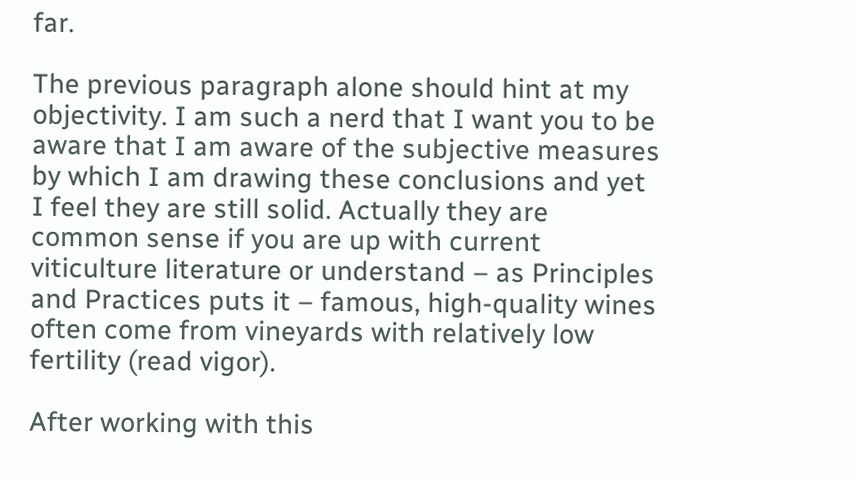far.

The previous paragraph alone should hint at my objectivity. I am such a nerd that I want you to be aware that I am aware of the subjective measures by which I am drawing these conclusions and yet I feel they are still solid. Actually they are common sense if you are up with current viticulture literature or understand – as Principles and Practices puts it – famous, high-quality wines often come from vineyards with relatively low fertility (read vigor).

After working with this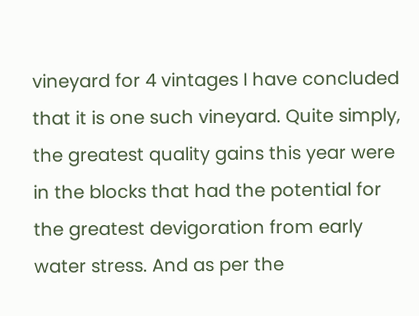vineyard for 4 vintages I have concluded that it is one such vineyard. Quite simply, the greatest quality gains this year were in the blocks that had the potential for the greatest devigoration from early water stress. And as per the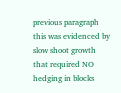previous paragraph this was evidenced by slow shoot growth that required NO hedging in blocks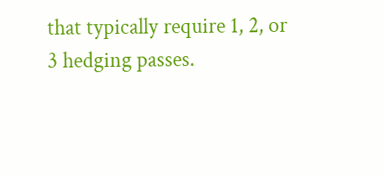that typically require 1, 2, or 3 hedging passes.